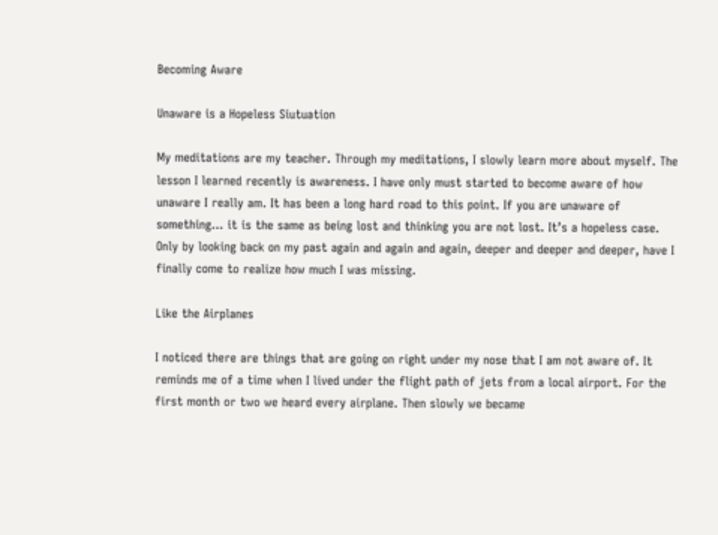Becoming Aware

Unaware is a Hopeless Siutuation

My meditations are my teacher. Through my meditations, I slowly learn more about myself. The lesson I learned recently is awareness. I have only must started to become aware of how unaware I really am. It has been a long hard road to this point. If you are unaware of something… it is the same as being lost and thinking you are not lost. It’s a hopeless case. Only by looking back on my past again and again and again, deeper and deeper and deeper, have I finally come to realize how much I was missing.

Like the Airplanes

I noticed there are things that are going on right under my nose that I am not aware of. It reminds me of a time when I lived under the flight path of jets from a local airport. For the first month or two we heard every airplane. Then slowly we became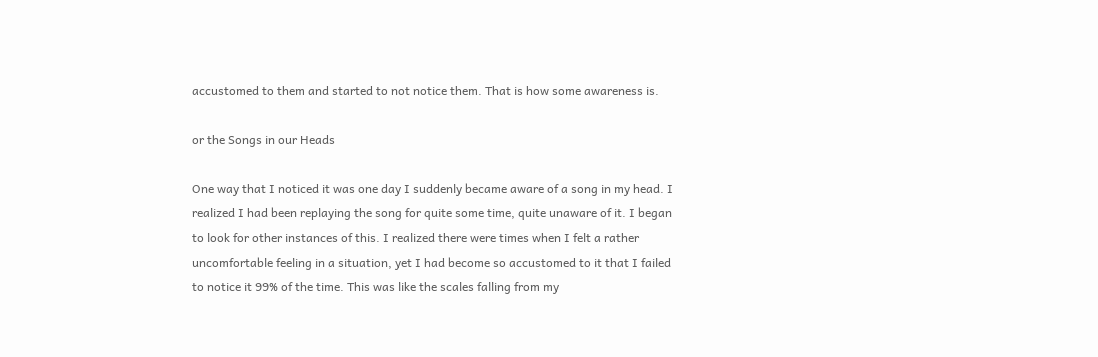accustomed to them and started to not notice them. That is how some awareness is.

or the Songs in our Heads

One way that I noticed it was one day I suddenly became aware of a song in my head. I realized I had been replaying the song for quite some time, quite unaware of it. I began to look for other instances of this. I realized there were times when I felt a rather uncomfortable feeling in a situation, yet I had become so accustomed to it that I failed to notice it 99% of the time. This was like the scales falling from my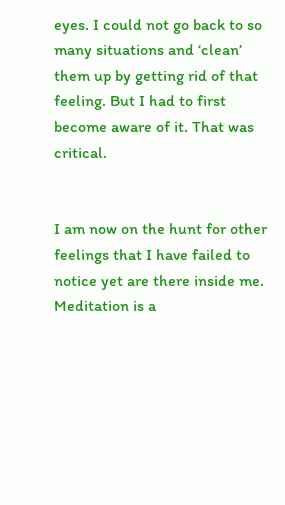eyes. I could not go back to so many situations and ‘clean’ them up by getting rid of that feeling. But I had to first become aware of it. That was critical.


I am now on the hunt for other feelings that I have failed to notice yet are there inside me. Meditation is a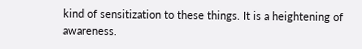kind of sensitization to these things. It is a heightening of awareness.